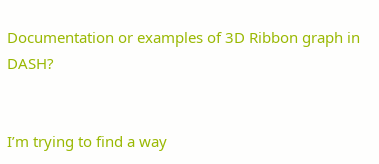Documentation or examples of 3D Ribbon graph in DASH?


I’m trying to find a way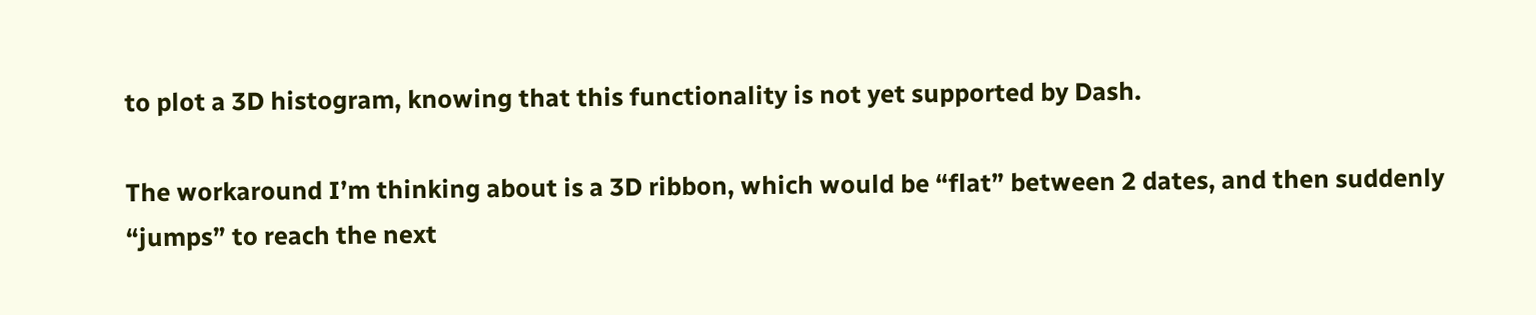to plot a 3D histogram, knowing that this functionality is not yet supported by Dash.

The workaround I’m thinking about is a 3D ribbon, which would be “flat” between 2 dates, and then suddenly “jumps” to reach the next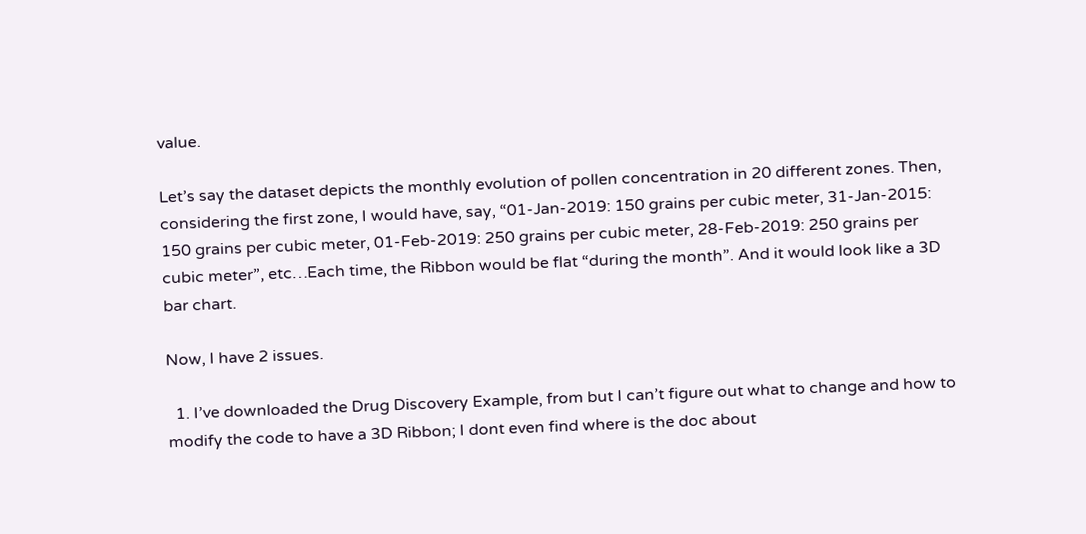value.

Let’s say the dataset depicts the monthly evolution of pollen concentration in 20 different zones. Then, considering the first zone, I would have, say, “01-Jan-2019: 150 grains per cubic meter, 31-Jan-2015: 150 grains per cubic meter, 01-Feb-2019: 250 grains per cubic meter, 28-Feb-2019: 250 grains per cubic meter”, etc…Each time, the Ribbon would be flat “during the month”. And it would look like a 3D bar chart.

Now, I have 2 issues.

  1. I’ve downloaded the Drug Discovery Example, from but I can’t figure out what to change and how to modify the code to have a 3D Ribbon; I dont even find where is the doc about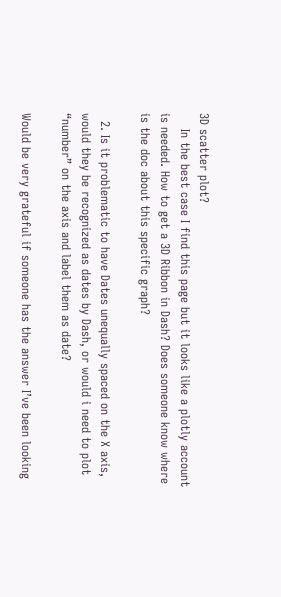3D scatter plot?
    In the best case I find this page but it looks like a plotly account is needed. How to get a 3D Ribbon in Dash? Does someone know where is the doc about this specific graph?

  2. Is it problematic to have Dates unequally spaced on the X axis, would they be recognized as dates by Dash, or would i need to plot “number” on the axis and label them as date?

Would be very grateful if someone has the answer I’ve been looking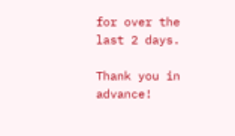for over the last 2 days.

Thank you in advance!